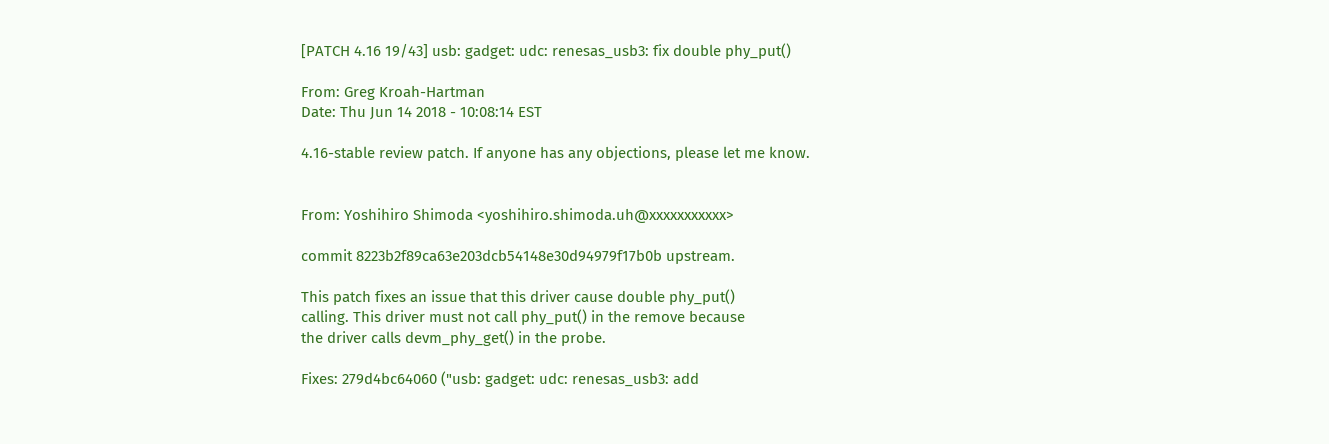[PATCH 4.16 19/43] usb: gadget: udc: renesas_usb3: fix double phy_put()

From: Greg Kroah-Hartman
Date: Thu Jun 14 2018 - 10:08:14 EST

4.16-stable review patch. If anyone has any objections, please let me know.


From: Yoshihiro Shimoda <yoshihiro.shimoda.uh@xxxxxxxxxxx>

commit 8223b2f89ca63e203dcb54148e30d94979f17b0b upstream.

This patch fixes an issue that this driver cause double phy_put()
calling. This driver must not call phy_put() in the remove because
the driver calls devm_phy_get() in the probe.

Fixes: 279d4bc64060 ("usb: gadget: udc: renesas_usb3: add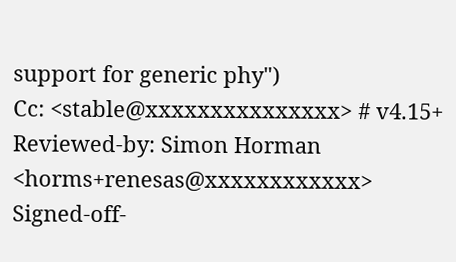support for generic phy")
Cc: <stable@xxxxxxxxxxxxxxx> # v4.15+
Reviewed-by: Simon Horman <horms+renesas@xxxxxxxxxxxx>
Signed-off-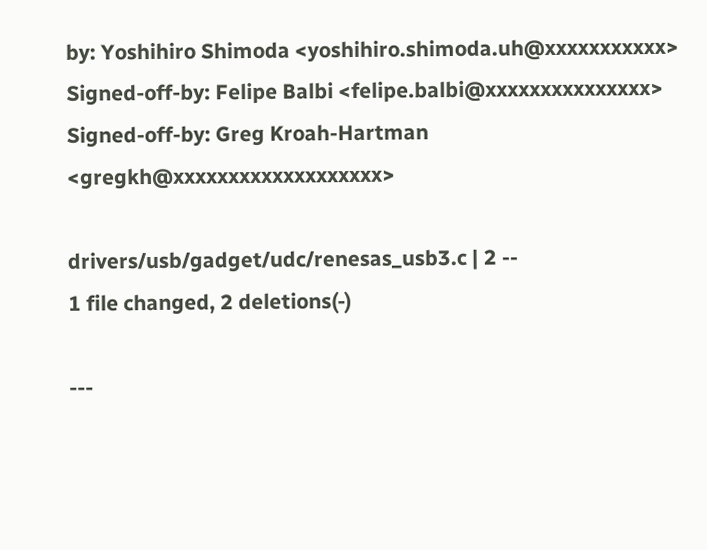by: Yoshihiro Shimoda <yoshihiro.shimoda.uh@xxxxxxxxxxx>
Signed-off-by: Felipe Balbi <felipe.balbi@xxxxxxxxxxxxxxx>
Signed-off-by: Greg Kroah-Hartman <gregkh@xxxxxxxxxxxxxxxxxxx>

drivers/usb/gadget/udc/renesas_usb3.c | 2 --
1 file changed, 2 deletions(-)

---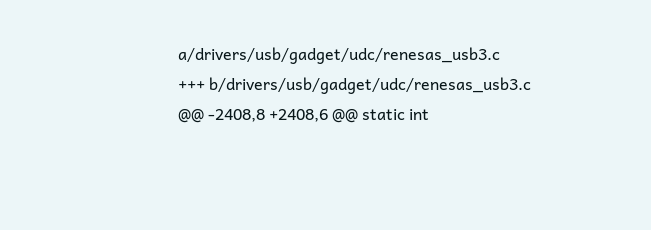a/drivers/usb/gadget/udc/renesas_usb3.c
+++ b/drivers/usb/gadget/udc/renesas_usb3.c
@@ -2408,8 +2408,6 @@ static int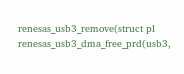renesas_usb3_remove(struct pl
renesas_usb3_dma_free_prd(usb3,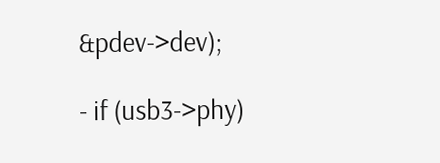&pdev->dev);

- if (usb3->phy)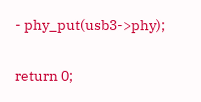- phy_put(usb3->phy);

return 0;